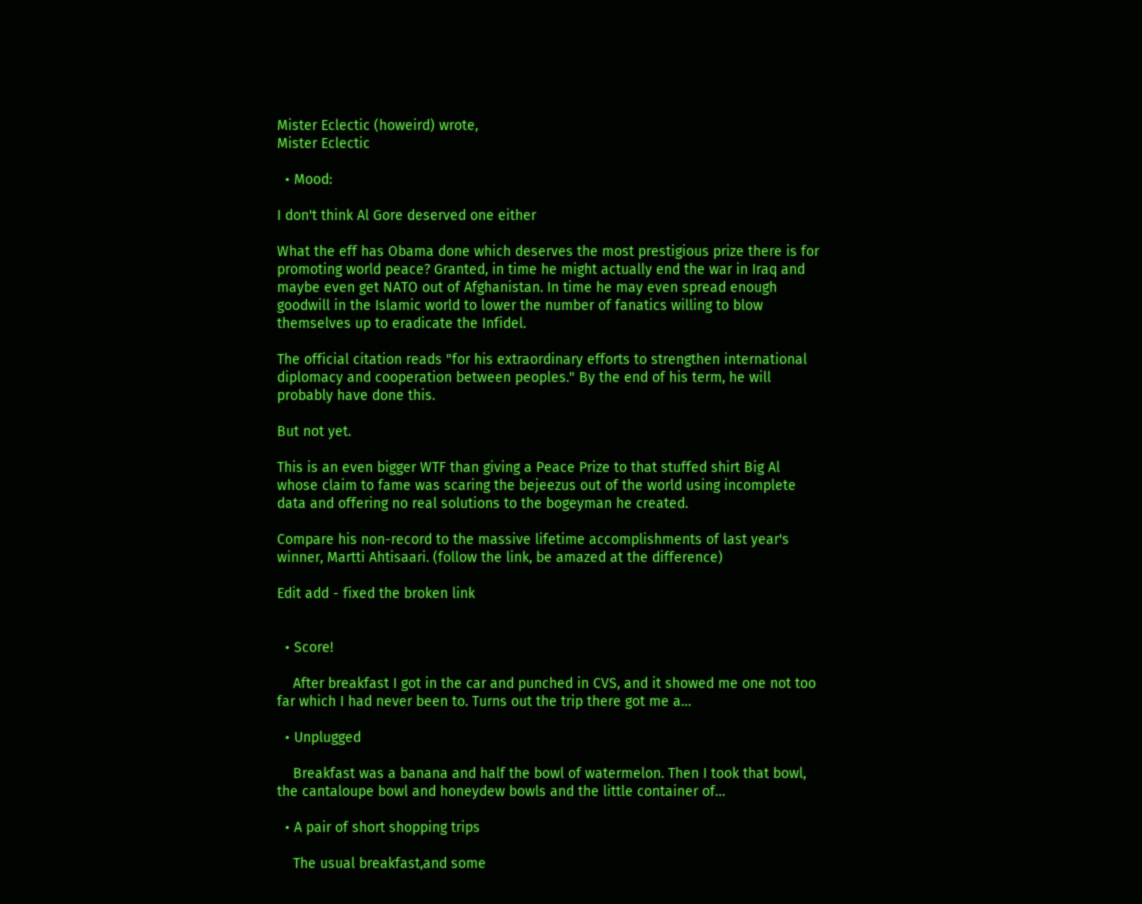Mister Eclectic (howeird) wrote,
Mister Eclectic

  • Mood:

I don't think Al Gore deserved one either

What the eff has Obama done which deserves the most prestigious prize there is for promoting world peace? Granted, in time he might actually end the war in Iraq and maybe even get NATO out of Afghanistan. In time he may even spread enough goodwill in the Islamic world to lower the number of fanatics willing to blow themselves up to eradicate the Infidel.

The official citation reads "for his extraordinary efforts to strengthen international diplomacy and cooperation between peoples." By the end of his term, he will probably have done this.

But not yet.

This is an even bigger WTF than giving a Peace Prize to that stuffed shirt Big Al whose claim to fame was scaring the bejeezus out of the world using incomplete data and offering no real solutions to the bogeyman he created.

Compare his non-record to the massive lifetime accomplishments of last year's winner, Martti Ahtisaari. (follow the link, be amazed at the difference)

Edit add - fixed the broken link


  • Score!

    After breakfast I got in the car and punched in CVS, and it showed me one not too far which I had never been to. Turns out the trip there got me a…

  • Unplugged

    Breakfast was a banana and half the bowl of watermelon. Then I took that bowl, the cantaloupe bowl and honeydew bowls and the little container of…

  • A pair of short shopping trips

    The usual breakfast,and some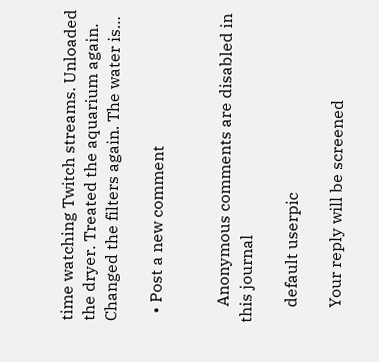time watching Twitch streams. Unloaded the dryer. Treated the aquarium again. Changed the filters again. The water is…

  • Post a new comment


    Anonymous comments are disabled in this journal

    default userpic

    Your reply will be screened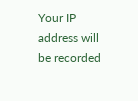Your IP address will be recorded